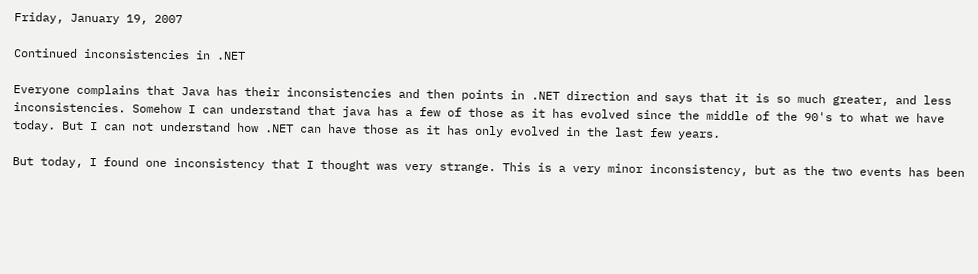Friday, January 19, 2007

Continued inconsistencies in .NET

Everyone complains that Java has their inconsistencies and then points in .NET direction and says that it is so much greater, and less inconsistencies. Somehow I can understand that java has a few of those as it has evolved since the middle of the 90's to what we have today. But I can not understand how .NET can have those as it has only evolved in the last few years.

But today, I found one inconsistency that I thought was very strange. This is a very minor inconsistency, but as the two events has been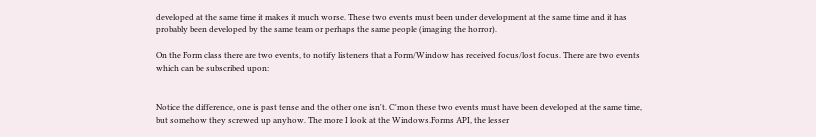developed at the same time it makes it much worse. These two events must been under development at the same time and it has probably been developed by the same team or perhaps the same people (imaging the horror).

On the Form class there are two events, to notify listeners that a Form/Window has received focus/lost focus. There are two events which can be subscribed upon:


Notice the difference, one is past tense and the other one isn't. C'mon these two events must have been developed at the same time, but somehow they screwed up anyhow. The more I look at the Windows.Forms API, the lesser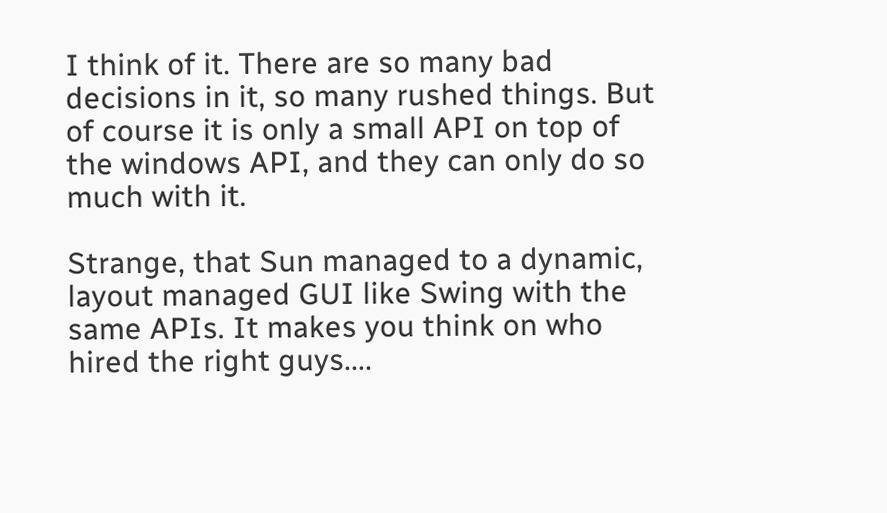I think of it. There are so many bad decisions in it, so many rushed things. But of course it is only a small API on top of the windows API, and they can only do so much with it.

Strange, that Sun managed to a dynamic, layout managed GUI like Swing with the same APIs. It makes you think on who hired the right guys....